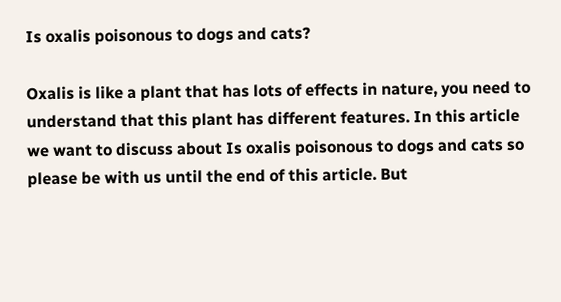Is oxalis poisonous to dogs and cats?

Oxalis is like a plant that has lots of effects in nature, you need to understand that this plant has different features. In this article we want to discuss about Is oxalis poisonous to dogs and cats so please be with us until the end of this article. But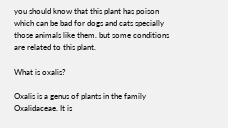you should know that this plant has poison which can be bad for dogs and cats specially those animals like them. but some conditions are related to this plant.

What is oxalis?

Oxalis is a genus of plants in the family Oxalidaceae. It is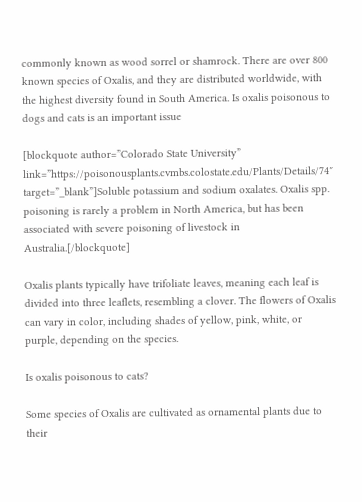commonly known as wood sorrel or shamrock. There are over 800 known species of Oxalis, and they are distributed worldwide, with the highest diversity found in South America. Is oxalis poisonous to dogs and cats is an important issue

[blockquote author=”Colorado State University” link=”https://poisonousplants.cvmbs.colostate.edu/Plants/Details/74″ target=”_blank”]Soluble potassium and sodium oxalates. Oxalis spp. poisoning is rarely a problem in North America, but has been associated with severe poisoning of livestock in Australia.[/blockquote]

Oxalis plants typically have trifoliate leaves, meaning each leaf is divided into three leaflets, resembling a clover. The flowers of Oxalis can vary in color, including shades of yellow, pink, white, or purple, depending on the species.

Is oxalis poisonous to cats?

Some species of Oxalis are cultivated as ornamental plants due to their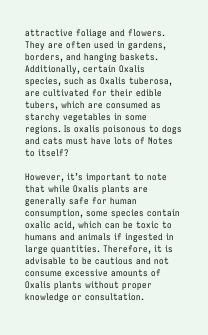attractive foliage and flowers. They are often used in gardens, borders, and hanging baskets. Additionally, certain Oxalis species, such as Oxalis tuberosa, are cultivated for their edible tubers, which are consumed as starchy vegetables in some regions. Is oxalis poisonous to dogs and cats must have lots of Notes to itself?

However, it’s important to note that while Oxalis plants are generally safe for human consumption, some species contain oxalic acid, which can be toxic to humans and animals if ingested in large quantities. Therefore, it is advisable to be cautious and not consume excessive amounts of Oxalis plants without proper knowledge or consultation.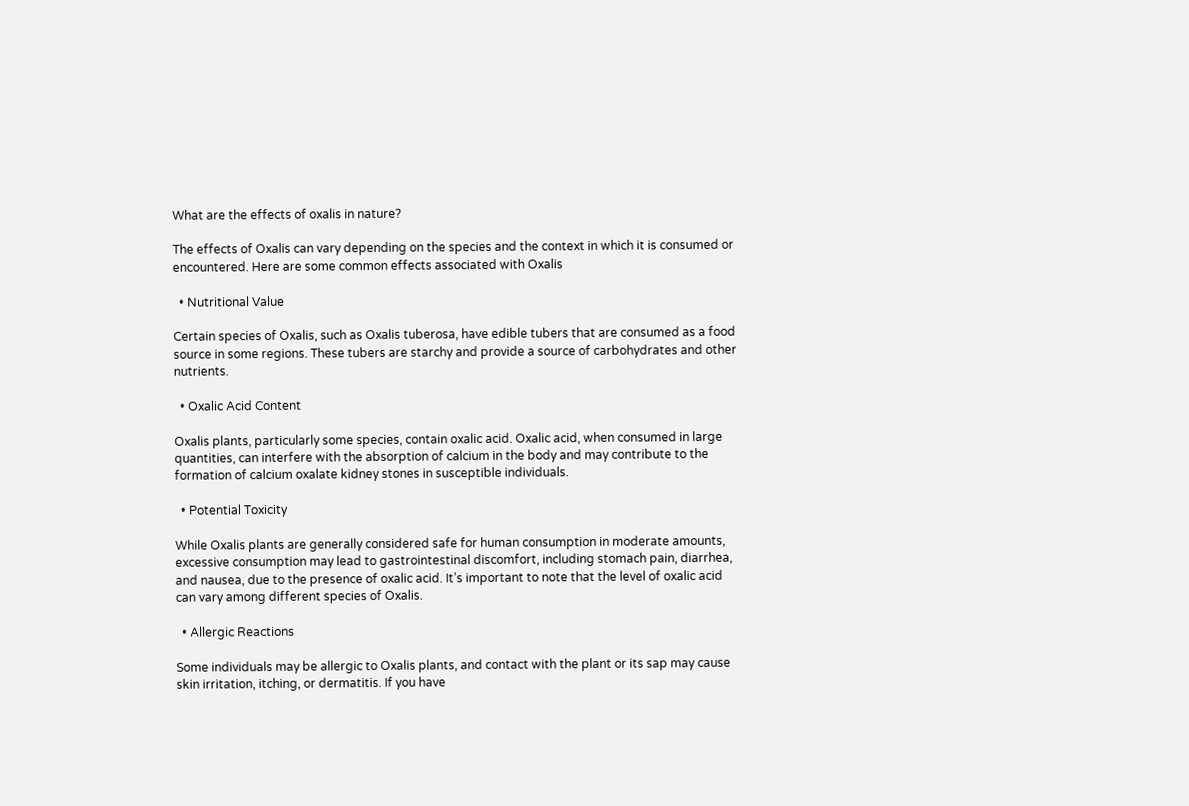What are the effects of oxalis in nature?

The effects of Oxalis can vary depending on the species and the context in which it is consumed or encountered. Here are some common effects associated with Oxalis

  • Nutritional Value

Certain species of Oxalis, such as Oxalis tuberosa, have edible tubers that are consumed as a food source in some regions. These tubers are starchy and provide a source of carbohydrates and other nutrients.

  • Oxalic Acid Content

Oxalis plants, particularly some species, contain oxalic acid. Oxalic acid, when consumed in large quantities, can interfere with the absorption of calcium in the body and may contribute to the formation of calcium oxalate kidney stones in susceptible individuals.

  • Potential Toxicity

While Oxalis plants are generally considered safe for human consumption in moderate amounts, excessive consumption may lead to gastrointestinal discomfort, including stomach pain, diarrhea, and nausea, due to the presence of oxalic acid. It’s important to note that the level of oxalic acid can vary among different species of Oxalis.

  • Allergic Reactions

Some individuals may be allergic to Oxalis plants, and contact with the plant or its sap may cause skin irritation, itching, or dermatitis. If you have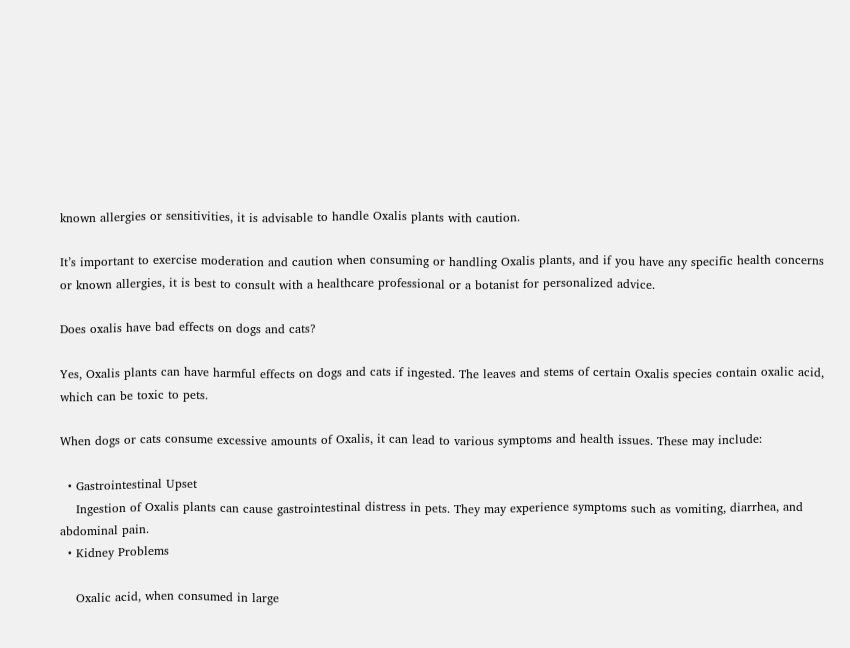known allergies or sensitivities, it is advisable to handle Oxalis plants with caution.

It’s important to exercise moderation and caution when consuming or handling Oxalis plants, and if you have any specific health concerns or known allergies, it is best to consult with a healthcare professional or a botanist for personalized advice.

Does oxalis have bad effects on dogs and cats?

Yes, Oxalis plants can have harmful effects on dogs and cats if ingested. The leaves and stems of certain Oxalis species contain oxalic acid, which can be toxic to pets.

When dogs or cats consume excessive amounts of Oxalis, it can lead to various symptoms and health issues. These may include:

  • Gastrointestinal Upset
    Ingestion of Oxalis plants can cause gastrointestinal distress in pets. They may experience symptoms such as vomiting, diarrhea, and abdominal pain.
  • Kidney Problems

    Oxalic acid, when consumed in large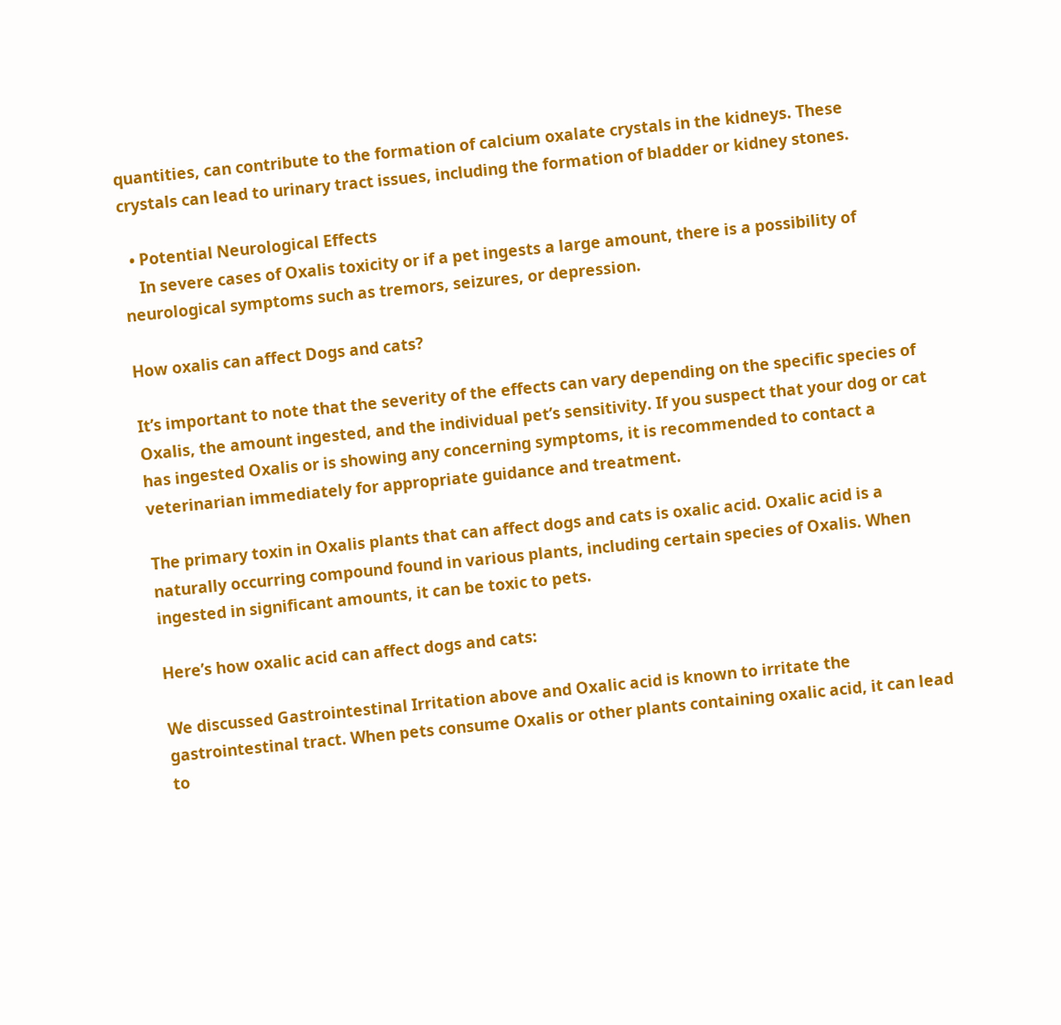quantities, can contribute to the formation of calcium oxalate crystals in the kidneys. These crystals can lead to urinary tract issues, including the formation of bladder or kidney stones.

  • Potential Neurological Effects
    In severe cases of Oxalis toxicity or if a pet ingests a large amount, there is a possibility of neurological symptoms such as tremors, seizures, or depression.

How oxalis can affect Dogs and cats?

It’s important to note that the severity of the effects can vary depending on the specific species of Oxalis, the amount ingested, and the individual pet’s sensitivity. If you suspect that your dog or cat has ingested Oxalis or is showing any concerning symptoms, it is recommended to contact a veterinarian immediately for appropriate guidance and treatment.

The primary toxin in Oxalis plants that can affect dogs and cats is oxalic acid. Oxalic acid is a naturally occurring compound found in various plants, including certain species of Oxalis. When ingested in significant amounts, it can be toxic to pets.

Here’s how oxalic acid can affect dogs and cats:

We discussed Gastrointestinal Irritation above and Oxalic acid is known to irritate the gastrointestinal tract. When pets consume Oxalis or other plants containing oxalic acid, it can lead to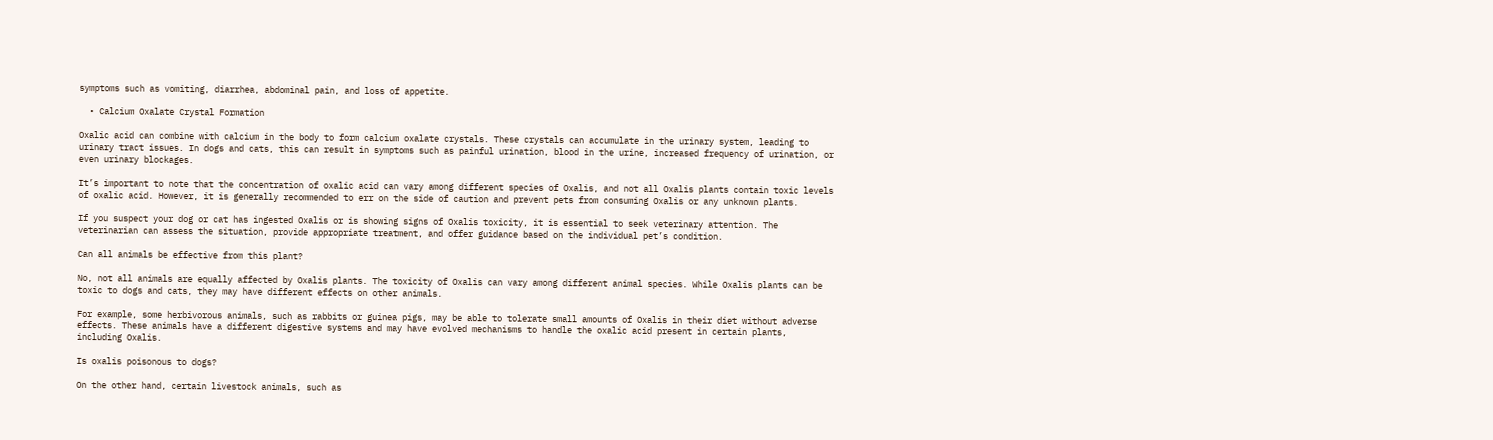symptoms such as vomiting, diarrhea, abdominal pain, and loss of appetite.

  • Calcium Oxalate Crystal Formation

Oxalic acid can combine with calcium in the body to form calcium oxalate crystals. These crystals can accumulate in the urinary system, leading to urinary tract issues. In dogs and cats, this can result in symptoms such as painful urination, blood in the urine, increased frequency of urination, or even urinary blockages.

It’s important to note that the concentration of oxalic acid can vary among different species of Oxalis, and not all Oxalis plants contain toxic levels of oxalic acid. However, it is generally recommended to err on the side of caution and prevent pets from consuming Oxalis or any unknown plants.

If you suspect your dog or cat has ingested Oxalis or is showing signs of Oxalis toxicity, it is essential to seek veterinary attention. The veterinarian can assess the situation, provide appropriate treatment, and offer guidance based on the individual pet’s condition.

Can all animals be effective from this plant?

No, not all animals are equally affected by Oxalis plants. The toxicity of Oxalis can vary among different animal species. While Oxalis plants can be toxic to dogs and cats, they may have different effects on other animals.

For example, some herbivorous animals, such as rabbits or guinea pigs, may be able to tolerate small amounts of Oxalis in their diet without adverse effects. These animals have a different digestive systems and may have evolved mechanisms to handle the oxalic acid present in certain plants, including Oxalis.

Is oxalis poisonous to dogs?

On the other hand, certain livestock animals, such as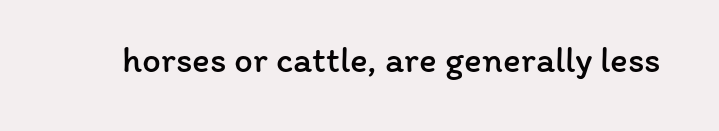horses or cattle, are generally less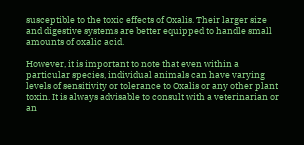susceptible to the toxic effects of Oxalis. Their larger size and digestive systems are better equipped to handle small amounts of oxalic acid.

However, it is important to note that even within a particular species, individual animals can have varying levels of sensitivity or tolerance to Oxalis or any other plant toxin. It is always advisable to consult with a veterinarian or an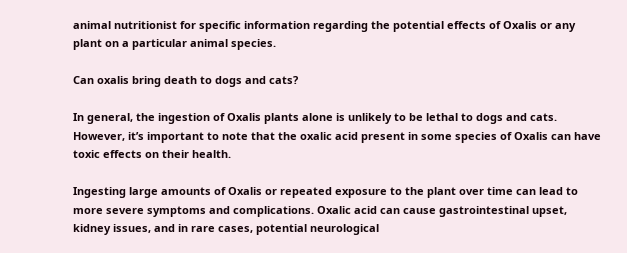animal nutritionist for specific information regarding the potential effects of Oxalis or any plant on a particular animal species.

Can oxalis bring death to dogs and cats?

In general, the ingestion of Oxalis plants alone is unlikely to be lethal to dogs and cats. However, it’s important to note that the oxalic acid present in some species of Oxalis can have toxic effects on their health.

Ingesting large amounts of Oxalis or repeated exposure to the plant over time can lead to more severe symptoms and complications. Oxalic acid can cause gastrointestinal upset, kidney issues, and in rare cases, potential neurological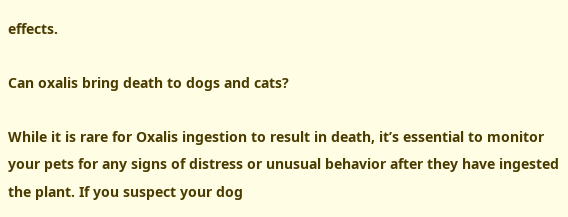effects.

Can oxalis bring death to dogs and cats?

While it is rare for Oxalis ingestion to result in death, it’s essential to monitor your pets for any signs of distress or unusual behavior after they have ingested the plant. If you suspect your dog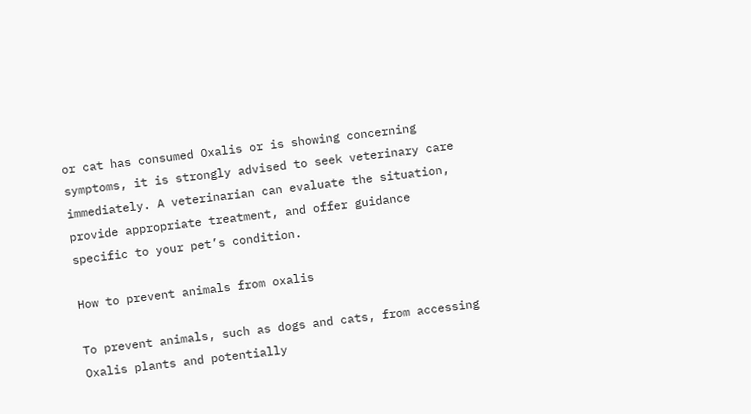or cat has consumed Oxalis or is showing concerning symptoms, it is strongly advised to seek veterinary care immediately. A veterinarian can evaluate the situation, provide appropriate treatment, and offer guidance specific to your pet’s condition.

How to prevent animals from oxalis

To prevent animals, such as dogs and cats, from accessing Oxalis plants and potentially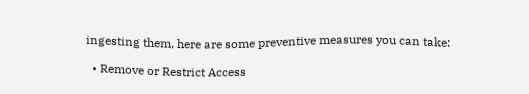ingesting them, here are some preventive measures you can take:

  • Remove or Restrict Access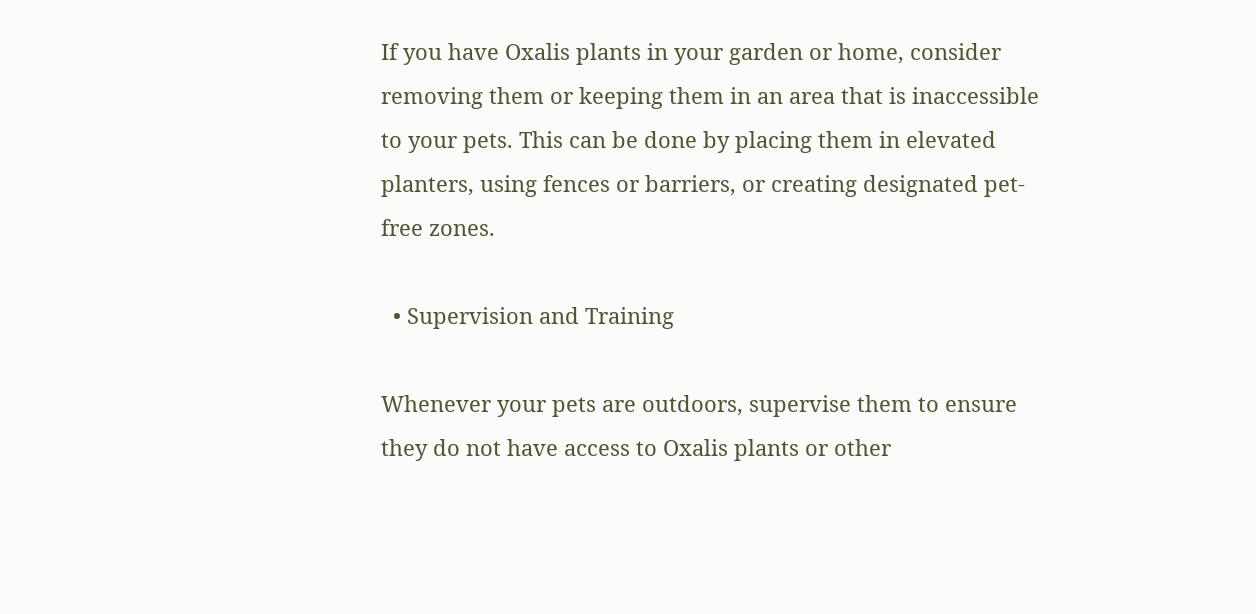If you have Oxalis plants in your garden or home, consider removing them or keeping them in an area that is inaccessible to your pets. This can be done by placing them in elevated planters, using fences or barriers, or creating designated pet-free zones.

  • Supervision and Training

Whenever your pets are outdoors, supervise them to ensure they do not have access to Oxalis plants or other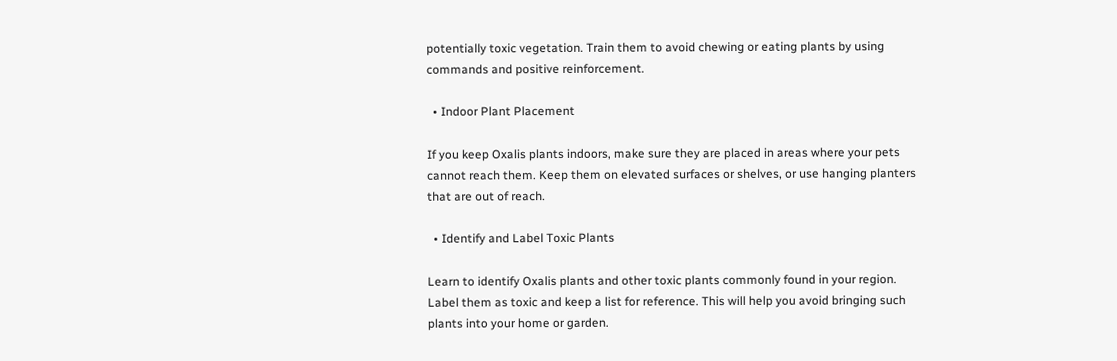potentially toxic vegetation. Train them to avoid chewing or eating plants by using commands and positive reinforcement.

  • Indoor Plant Placement

If you keep Oxalis plants indoors, make sure they are placed in areas where your pets cannot reach them. Keep them on elevated surfaces or shelves, or use hanging planters that are out of reach.

  • Identify and Label Toxic Plants

Learn to identify Oxalis plants and other toxic plants commonly found in your region. Label them as toxic and keep a list for reference. This will help you avoid bringing such plants into your home or garden.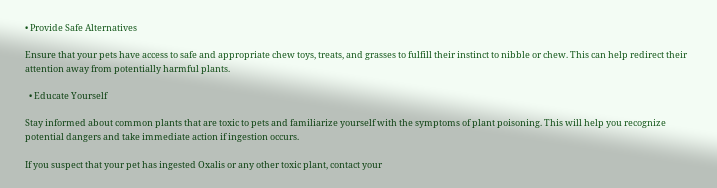• Provide Safe Alternatives

Ensure that your pets have access to safe and appropriate chew toys, treats, and grasses to fulfill their instinct to nibble or chew. This can help redirect their attention away from potentially harmful plants.

  • Educate Yourself

Stay informed about common plants that are toxic to pets and familiarize yourself with the symptoms of plant poisoning. This will help you recognize potential dangers and take immediate action if ingestion occurs.

If you suspect that your pet has ingested Oxalis or any other toxic plant, contact your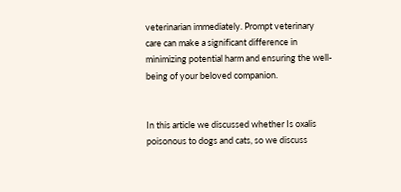veterinarian immediately. Prompt veterinary care can make a significant difference in minimizing potential harm and ensuring the well-being of your beloved companion.


In this article we discussed whether Is oxalis poisonous to dogs and cats, so we discuss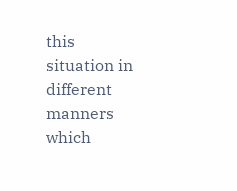this situation in different manners which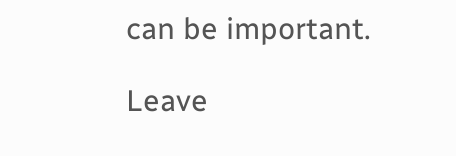can be important.

Leave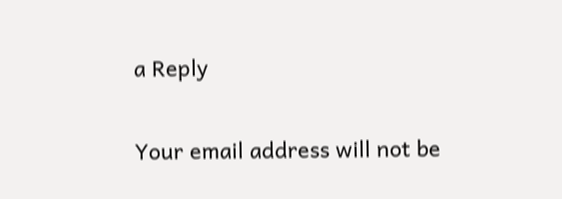a Reply

Your email address will not be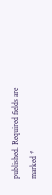published. Required fields are marked *